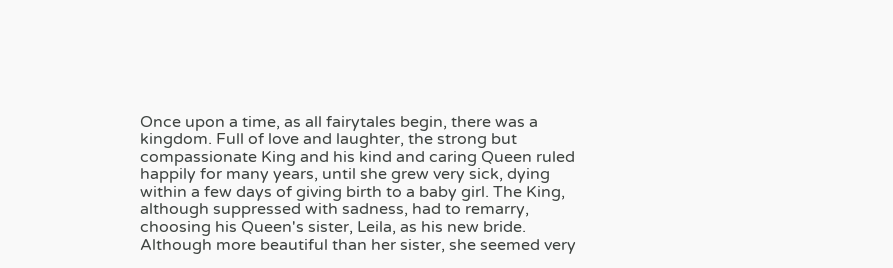Once upon a time, as all fairytales begin, there was a kingdom. Full of love and laughter, the strong but compassionate King and his kind and caring Queen ruled happily for many years, until she grew very sick, dying within a few days of giving birth to a baby girl. The King, although suppressed with sadness, had to remarry, choosing his Queen's sister, Leila, as his new bride. Although more beautiful than her sister, she seemed very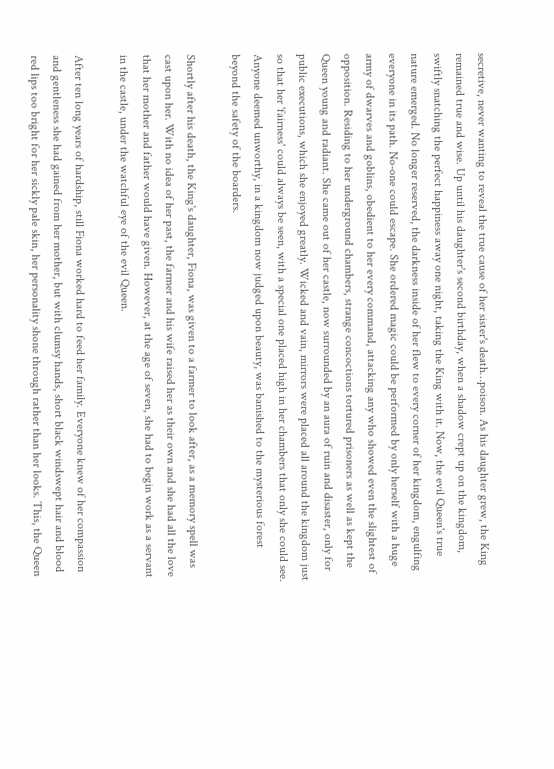secretive, never wanting to reveal the true cause of her sister's death…poison. As his daughter grew, the King remained true and wise. Up until his daughter's second birthday, when a shadow crept up on the kingdom, swiftly snatching the perfect happiness away one night, taking the King with it. Now, the evil Queen's true nature emerged. No longer reserved, the darkness inside of her flew to every corner of her kingdom, engulfing everyone in its path. No-one could escape. She ordered magic could be performed by only herself with a huge army of dwarves and goblins, obedient to her every command, attacking any who showed even the slightest of opposition. Residing to her underground chambers, strange concoctions tortured prisoners as well as kept the Queen young and radiant. She came out of her castle, now surrounded by an aura of ruin and disaster, only for public executions, which she enjoyed greatly. Wicked and vain, mirrors were placed all around the kingdom just so that her 'fairness' could always be seen, with a special one placed high in her chambers that only she could see. Anyone deemed unworthy, in a kingdom now judged upon beauty, was banished to the mysterious forest beyond the safety of the boarders.

Shortly after his death, the King's daughter, Fiona, was given to a farmer to look after, as a memory spell was cast upon her. With no idea of her past, the farmer and his wife raised her as their own and she had all the love that her mother and father would have given. However, at the age of seven, she had to begin work as a servant in the castle, under the watchful eye of the evil Queen.

After ten long years of hardship, still Fiona worked hard to feed her family. Everyone knew of her compassion and gentleness she had gained from her mother, but with clumsy hands, short black windswept hair and blood red lips too bright for her sickly pale skin, her personality shone through rather than her looks. This, the Queen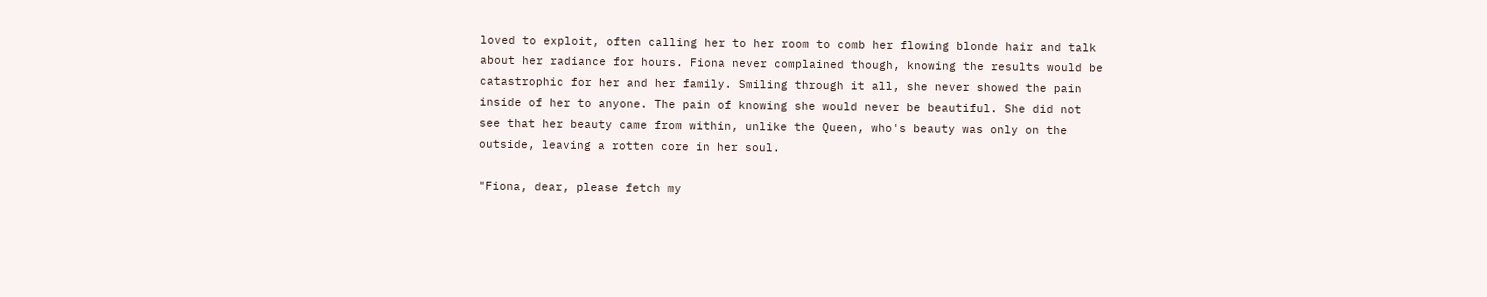loved to exploit, often calling her to her room to comb her flowing blonde hair and talk about her radiance for hours. Fiona never complained though, knowing the results would be catastrophic for her and her family. Smiling through it all, she never showed the pain inside of her to anyone. The pain of knowing she would never be beautiful. She did not see that her beauty came from within, unlike the Queen, who's beauty was only on the outside, leaving a rotten core in her soul.

"Fiona, dear, please fetch my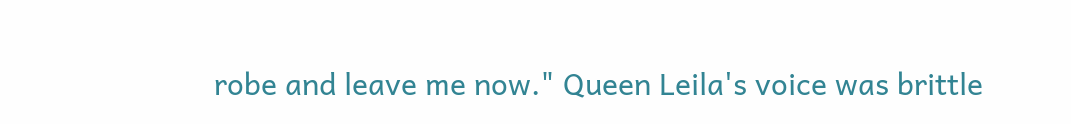robe and leave me now." Queen Leila's voice was brittle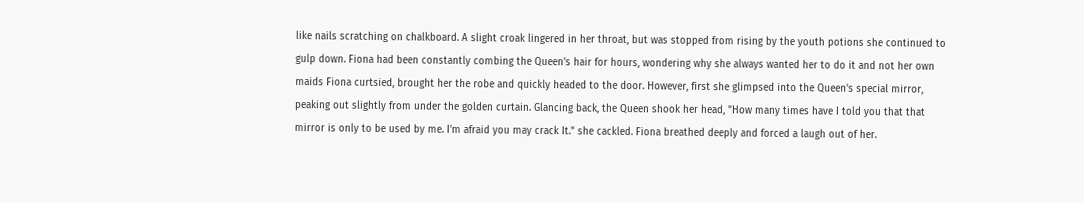like nails scratching on chalkboard. A slight croak lingered in her throat, but was stopped from rising by the youth potions she continued to gulp down. Fiona had been constantly combing the Queen's hair for hours, wondering why she always wanted her to do it and not her own maids Fiona curtsied, brought her the robe and quickly headed to the door. However, first she glimpsed into the Queen's special mirror, peaking out slightly from under the golden curtain. Glancing back, the Queen shook her head, "How many times have I told you that that mirror is only to be used by me. I'm afraid you may crack It." she cackled. Fiona breathed deeply and forced a laugh out of her.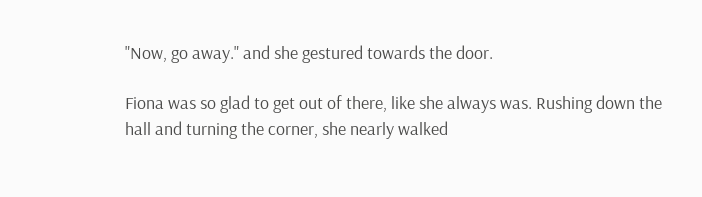"Now, go away." and she gestured towards the door.

Fiona was so glad to get out of there, like she always was. Rushing down the hall and turning the corner, she nearly walked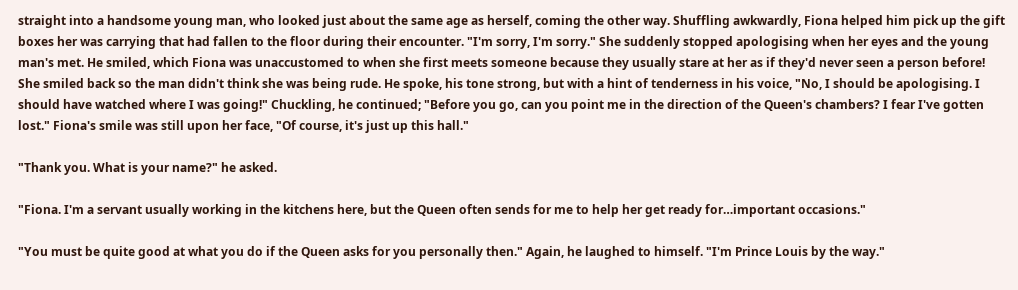straight into a handsome young man, who looked just about the same age as herself, coming the other way. Shuffling awkwardly, Fiona helped him pick up the gift boxes her was carrying that had fallen to the floor during their encounter. "I'm sorry, I'm sorry." She suddenly stopped apologising when her eyes and the young man's met. He smiled, which Fiona was unaccustomed to when she first meets someone because they usually stare at her as if they'd never seen a person before! She smiled back so the man didn't think she was being rude. He spoke, his tone strong, but with a hint of tenderness in his voice, "No, I should be apologising. I should have watched where I was going!" Chuckling, he continued; "Before you go, can you point me in the direction of the Queen's chambers? I fear I've gotten lost." Fiona's smile was still upon her face, "Of course, it's just up this hall."

"Thank you. What is your name?" he asked.

"Fiona. I'm a servant usually working in the kitchens here, but the Queen often sends for me to help her get ready for…important occasions."

"You must be quite good at what you do if the Queen asks for you personally then." Again, he laughed to himself. "I'm Prince Louis by the way."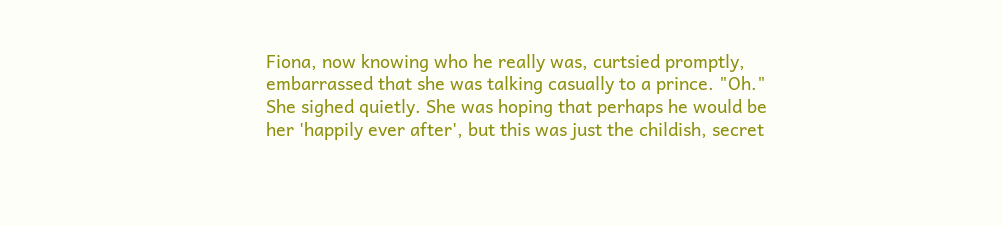Fiona, now knowing who he really was, curtsied promptly, embarrassed that she was talking casually to a prince. "Oh." She sighed quietly. She was hoping that perhaps he would be her 'happily ever after', but this was just the childish, secret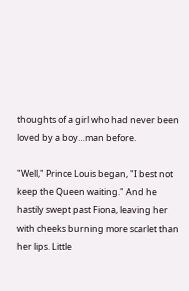thoughts of a girl who had never been loved by a boy…man before.

"Well," Prince Louis began, "I best not keep the Queen waiting." And he hastily swept past Fiona, leaving her with cheeks burning more scarlet than her lips. Little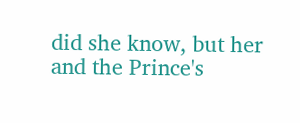did she know, but her and the Prince's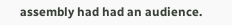assembly had had an audience.